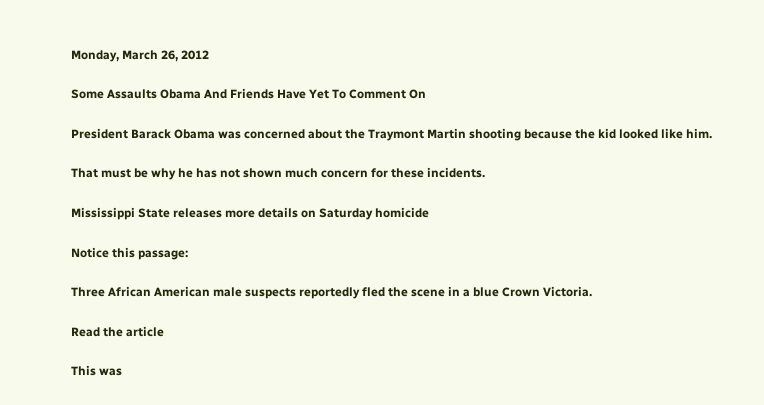Monday, March 26, 2012

Some Assaults Obama And Friends Have Yet To Comment On

President Barack Obama was concerned about the Traymont Martin shooting because the kid looked like him.

That must be why he has not shown much concern for these incidents.

Mississippi State releases more details on Saturday homicide

Notice this passage:

Three African American male suspects reportedly fled the scene in a blue Crown Victoria.

Read the article

This was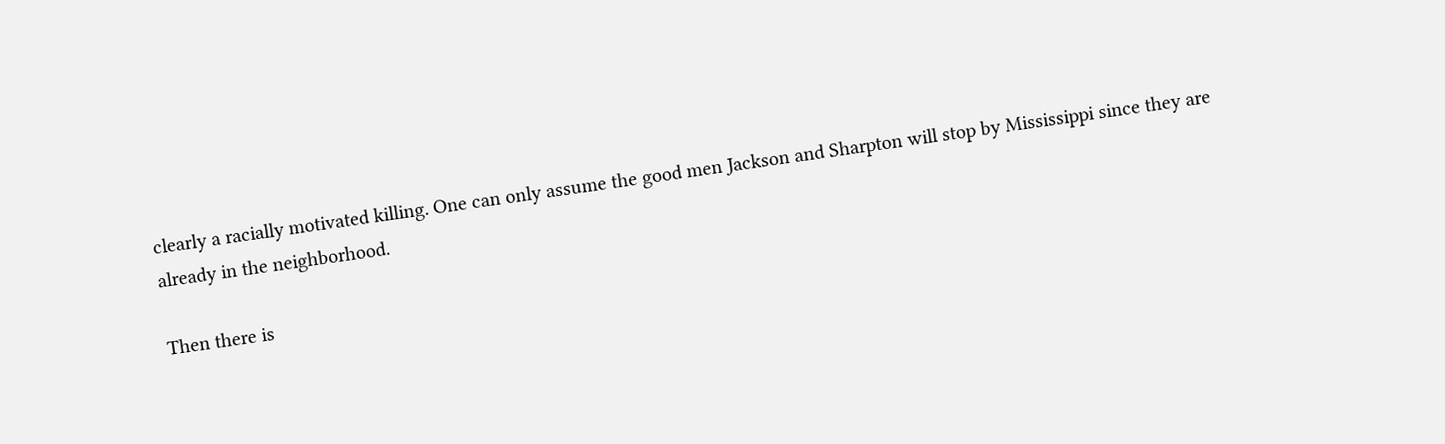clearly a racially motivated killing. One can only assume the good men Jackson and Sharpton will stop by Mississippi since they are already in the neighborhood.

Then there is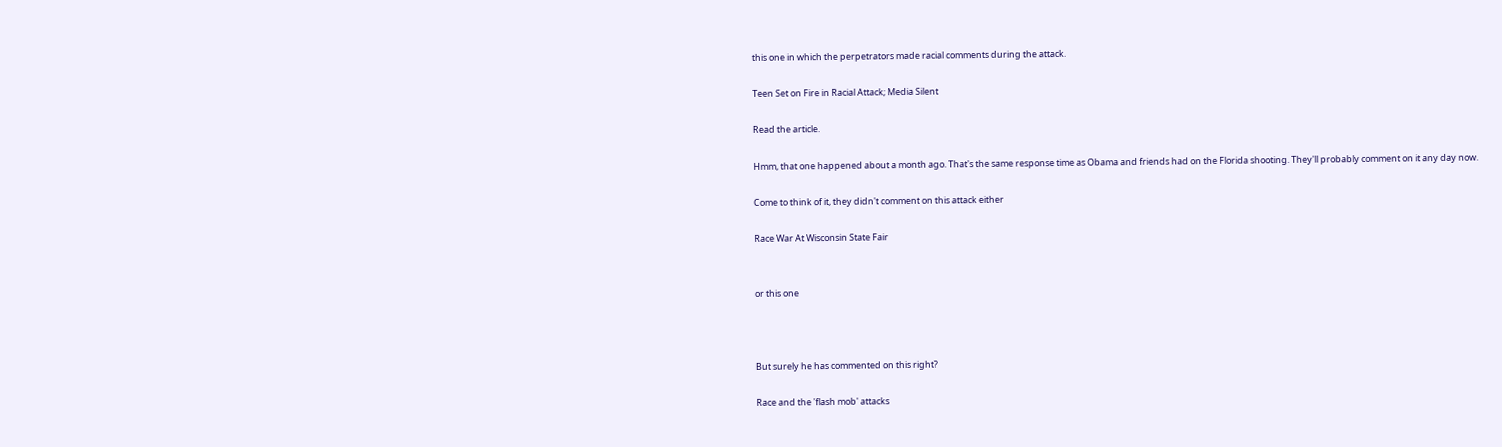this one in which the perpetrators made racial comments during the attack.

Teen Set on Fire in Racial Attack; Media Silent

Read the article.

Hmm, that one happened about a month ago. That's the same response time as Obama and friends had on the Florida shooting. They'll probably comment on it any day now.

Come to think of it, they didn't comment on this attack either

Race War At Wisconsin State Fair


or this one



But surely he has commented on this right?

Race and the 'flash mob' attacks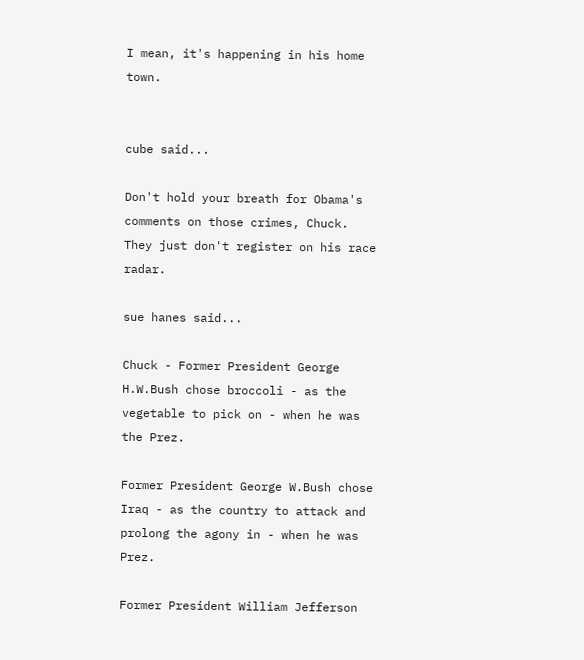I mean, it's happening in his home town.


cube said...

Don't hold your breath for Obama's comments on those crimes, Chuck. They just don't register on his race radar.

sue hanes said...

Chuck - Former President George H.W.Bush chose broccoli - as the vegetable to pick on - when he was the Prez.

Former President George W.Bush chose Iraq - as the country to attack and prolong the agony in - when he was Prez.

Former President William Jefferson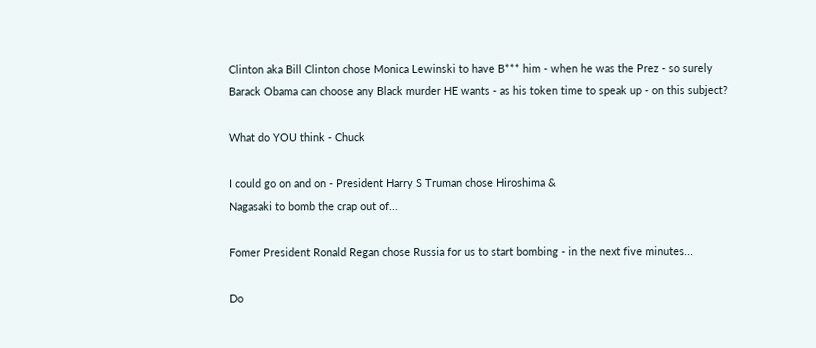Clinton aka Bill Clinton chose Monica Lewinski to have B*** him - when he was the Prez - so surely Barack Obama can choose any Black murder HE wants - as his token time to speak up - on this subject?

What do YOU think - Chuck

I could go on and on - President Harry S Truman chose Hiroshima &
Nagasaki to bomb the crap out of...

Fomer President Ronald Regan chose Russia for us to start bombing - in the next five minutes...

Do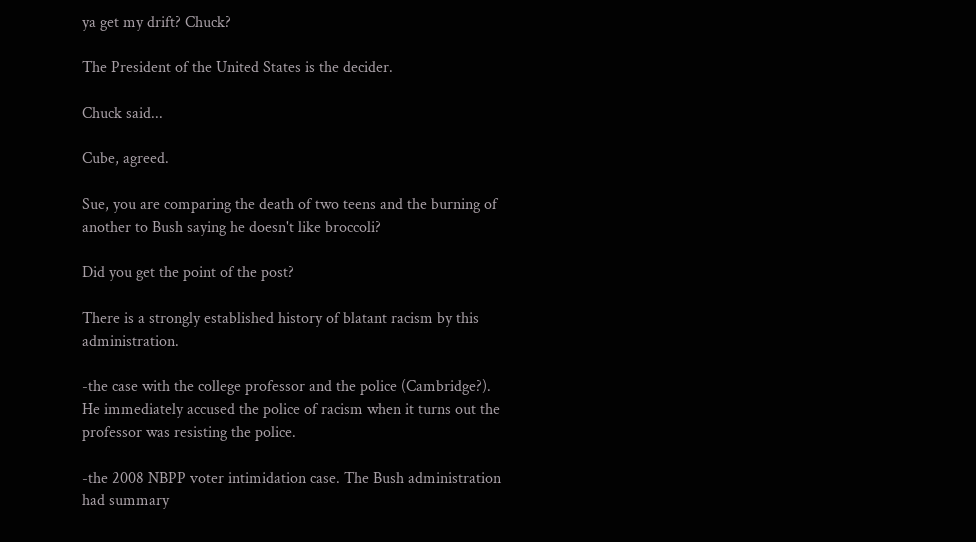ya get my drift? Chuck?

The President of the United States is the decider.

Chuck said...

Cube, agreed.

Sue, you are comparing the death of two teens and the burning of another to Bush saying he doesn't like broccoli?

Did you get the point of the post?

There is a strongly established history of blatant racism by this administration.

-the case with the college professor and the police (Cambridge?). He immediately accused the police of racism when it turns out the professor was resisting the police.

-the 2008 NBPP voter intimidation case. The Bush administration had summary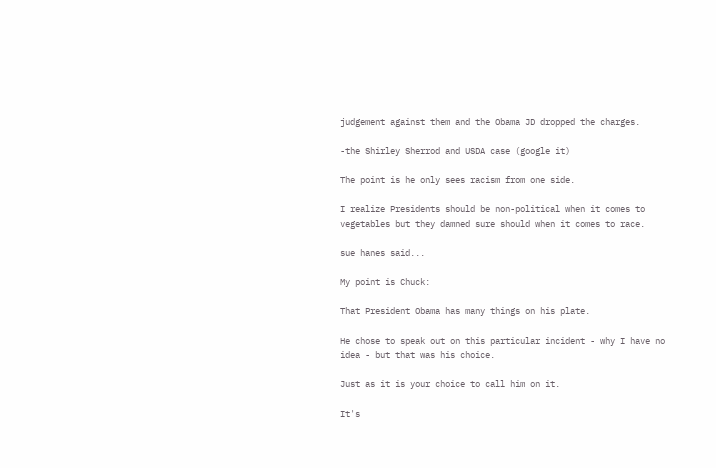judgement against them and the Obama JD dropped the charges.

-the Shirley Sherrod and USDA case (google it)

The point is he only sees racism from one side.

I realize Presidents should be non-political when it comes to vegetables but they damned sure should when it comes to race.

sue hanes said...

My point is Chuck:

That President Obama has many things on his plate.

He chose to speak out on this particular incident - why I have no idea - but that was his choice.

Just as it is your choice to call him on it.

It's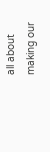all about making our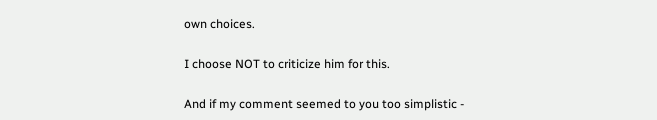own choices.

I choose NOT to criticize him for this.

And if my comment seemed to you too simplistic -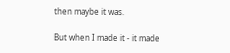then maybe it was.

But when I made it - it made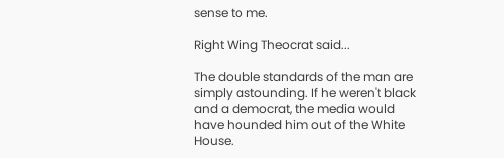sense to me.

Right Wing Theocrat said...

The double standards of the man are simply astounding. If he weren't black and a democrat, the media would have hounded him out of the White House.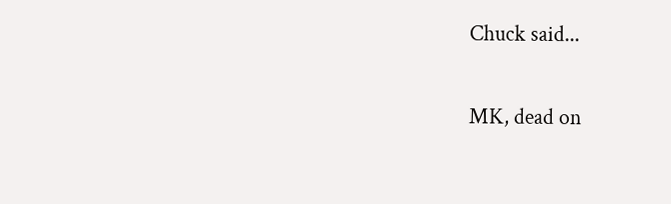Chuck said...

MK, dead on